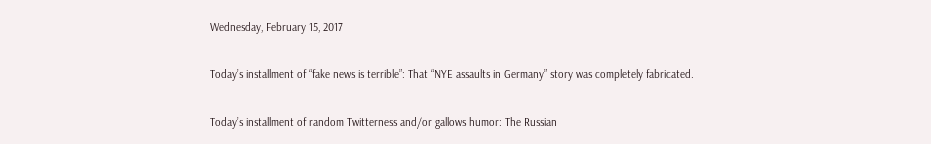Wednesday, February 15, 2017

Today’s installment of “fake news is terrible”: That “NYE assaults in Germany” story was completely fabricated.

Today’s installment of random Twitterness and/or gallows humor: The Russian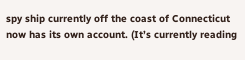spy ship currently off the coast of Connecticut now has its own account. (It’s currently reading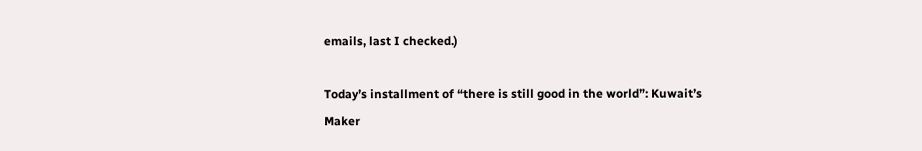emails, last I checked.)

Today’s installment of “there is still good in the world”: Kuwait’s Maker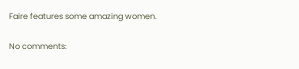Faire features some amazing women.

No comments: